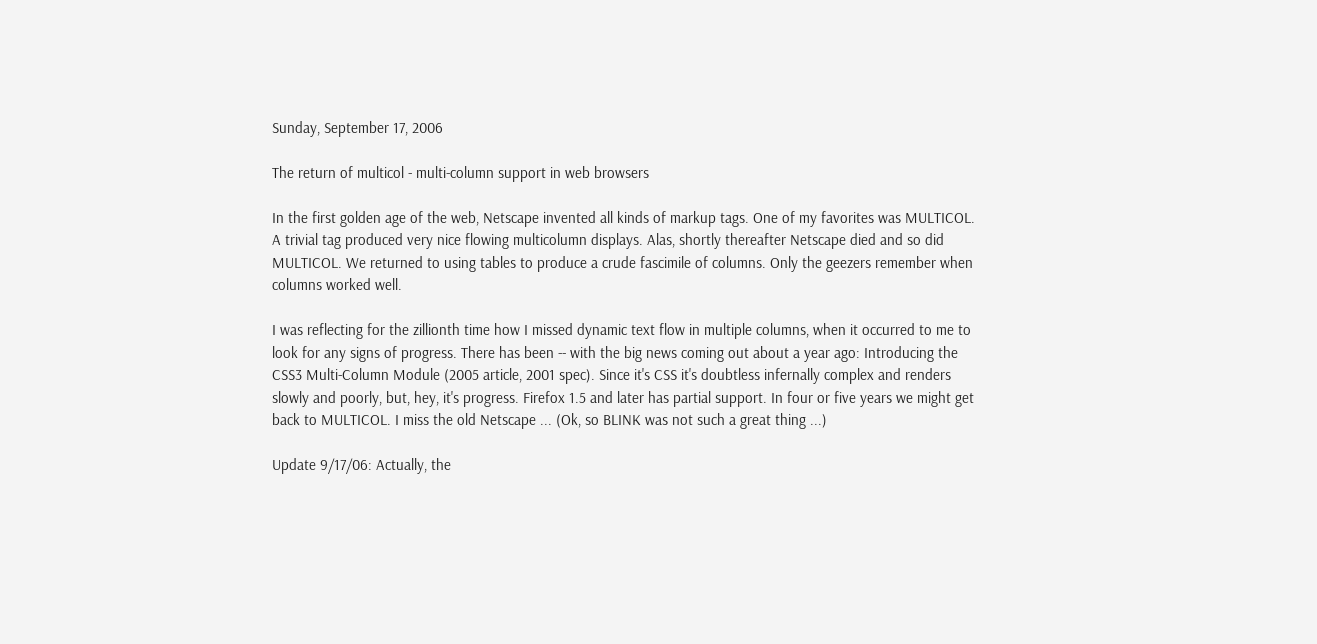Sunday, September 17, 2006

The return of multicol - multi-column support in web browsers

In the first golden age of the web, Netscape invented all kinds of markup tags. One of my favorites was MULTICOL. A trivial tag produced very nice flowing multicolumn displays. Alas, shortly thereafter Netscape died and so did MULTICOL. We returned to using tables to produce a crude fascimile of columns. Only the geezers remember when columns worked well.

I was reflecting for the zillionth time how I missed dynamic text flow in multiple columns, when it occurred to me to look for any signs of progress. There has been -- with the big news coming out about a year ago: Introducing the CSS3 Multi-Column Module (2005 article, 2001 spec). Since it's CSS it's doubtless infernally complex and renders slowly and poorly, but, hey, it's progress. Firefox 1.5 and later has partial support. In four or five years we might get back to MULTICOL. I miss the old Netscape ... (Ok, so BLINK was not such a great thing ...)

Update 9/17/06: Actually, the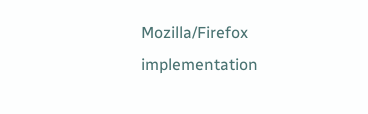Mozilla/Firefox implementation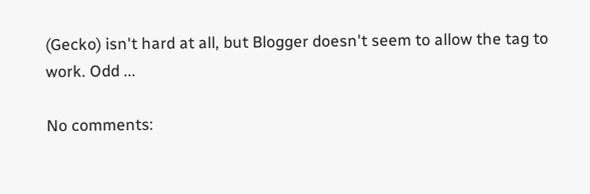(Gecko) isn't hard at all, but Blogger doesn't seem to allow the tag to work. Odd ...

No comments: